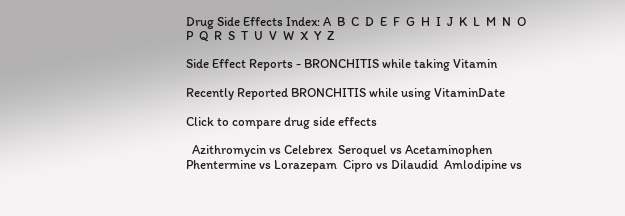Drug Side Effects Index: A  B  C  D  E  F  G  H  I  J  K  L  M  N  O  P  Q  R  S  T  U  V  W  X  Y  Z

Side Effect Reports - BRONCHITIS while taking Vitamin

Recently Reported BRONCHITIS while using VitaminDate

Click to compare drug side effects

  Azithromycin vs Celebrex  Seroquel vs Acetaminophen  Phentermine vs Lorazepam  Cipro vs Dilaudid  Amlodipine vs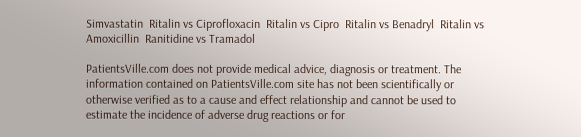Simvastatin  Ritalin vs Ciprofloxacin  Ritalin vs Cipro  Ritalin vs Benadryl  Ritalin vs Amoxicillin  Ranitidine vs Tramadol

PatientsVille.com does not provide medical advice, diagnosis or treatment. The information contained on PatientsVille.com site has not been scientifically or otherwise verified as to a cause and effect relationship and cannot be used to estimate the incidence of adverse drug reactions or for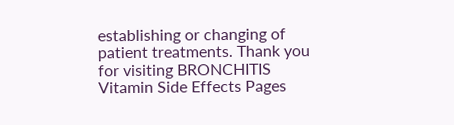establishing or changing of patient treatments. Thank you for visiting BRONCHITIS Vitamin Side Effects Pages